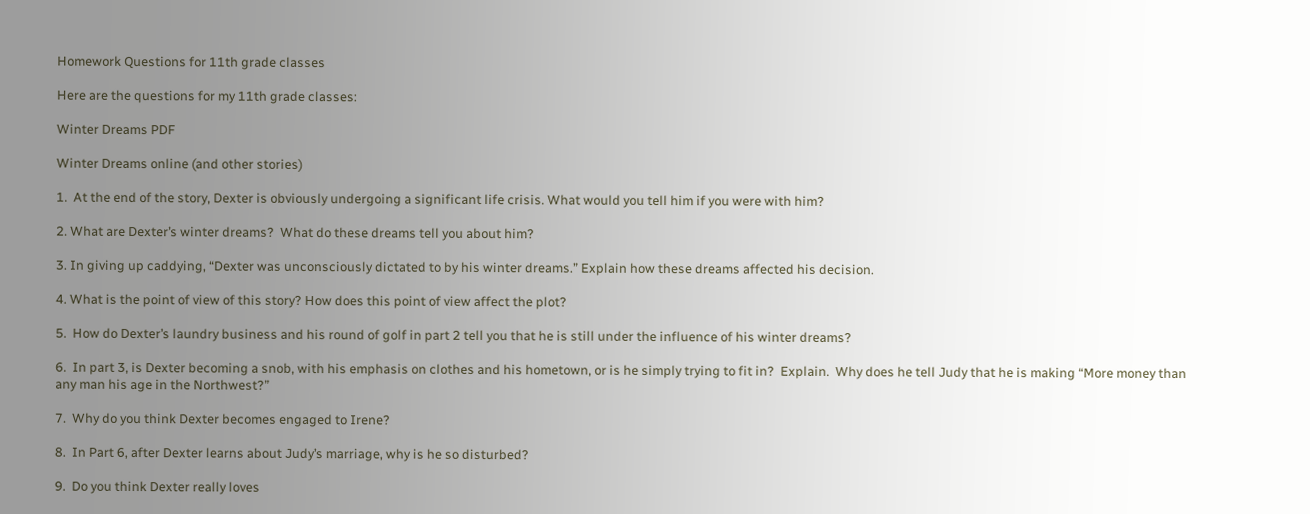Homework Questions for 11th grade classes

Here are the questions for my 11th grade classes:

Winter Dreams PDF

Winter Dreams online (and other stories)

1.  At the end of the story, Dexter is obviously undergoing a significant life crisis. What would you tell him if you were with him?

2. What are Dexter’s winter dreams?  What do these dreams tell you about him?

3. In giving up caddying, “Dexter was unconsciously dictated to by his winter dreams.” Explain how these dreams affected his decision.

4. What is the point of view of this story? How does this point of view affect the plot?

5.  How do Dexter’s laundry business and his round of golf in part 2 tell you that he is still under the influence of his winter dreams?

6.  In part 3, is Dexter becoming a snob, with his emphasis on clothes and his hometown, or is he simply trying to fit in?  Explain.  Why does he tell Judy that he is making “More money than any man his age in the Northwest?”

7.  Why do you think Dexter becomes engaged to Irene?

8.  In Part 6, after Dexter learns about Judy’s marriage, why is he so disturbed?

9.  Do you think Dexter really loves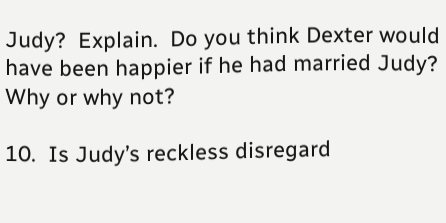Judy?  Explain.  Do you think Dexter would have been happier if he had married Judy? Why or why not?

10.  Is Judy’s reckless disregard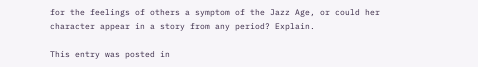for the feelings of others a symptom of the Jazz Age, or could her character appear in a story from any period? Explain.

This entry was posted in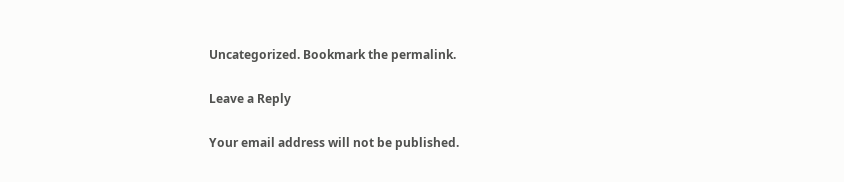Uncategorized. Bookmark the permalink.

Leave a Reply

Your email address will not be published.